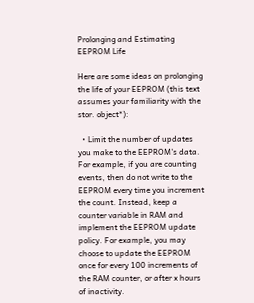Prolonging and Estimating EEPROM Life

Here are some ideas on prolonging the life of your EEPROM (this text assumes your familiarity with the stor. object*):

  • Limit the number of updates you make to the EEPROM's data. For example, if you are counting events, then do not write to the EEPROM every time you increment the count. Instead, keep a counter variable in RAM and implement the EEPROM update policy. For example, you may choose to update the EEPROM once for every 100 increments of the RAM counter, or after x hours of inactivity.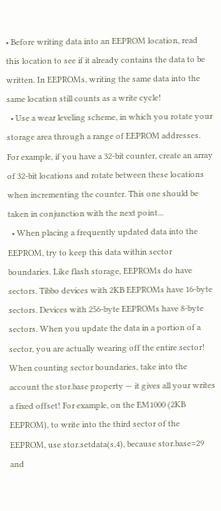• Before writing data into an EEPROM location, read this location to see if it already contains the data to be written. In EEPROMs, writing the same data into the same location still counts as a write cycle!
  • Use a wear leveling scheme, in which you rotate your storage area through a range of EEPROM addresses. For example, if you have a 32-bit counter, create an array of 32-bit locations and rotate between these locations when incrementing the counter. This one should be taken in conjunction with the next point...
  • When placing a frequently updated data into the EEPROM, try to keep this data within sector boundaries. Like flash storage, EEPROMs do have sectors. Tibbo devices with 2KB EEPROMs have 16-byte sectors. Devices with 256-byte EEPROMs have 8-byte sectors. When you update the data in a portion of a sector, you are actually wearing off the entire sector! When counting sector boundaries, take into the account the stor.base property — it gives all your writes a fixed offset! For example, on the EM1000 (2KB EEPROM), to write into the third sector of the EEPROM, use stor.setdata(s,4), because stor.base=29 and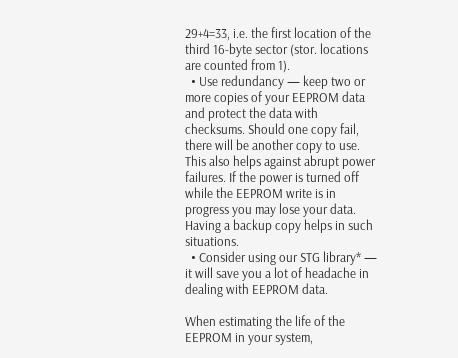29+4=33, i.e. the first location of the third 16-byte sector (stor. locations are counted from 1).
  • Use redundancy — keep two or more copies of your EEPROM data and protect the data with checksums. Should one copy fail, there will be another copy to use. This also helps against abrupt power failures. If the power is turned off while the EEPROM write is in progress you may lose your data. Having a backup copy helps in such situations.
  • Consider using our STG library* — it will save you a lot of headache in dealing with EEPROM data.

When estimating the life of the EEPROM in your system,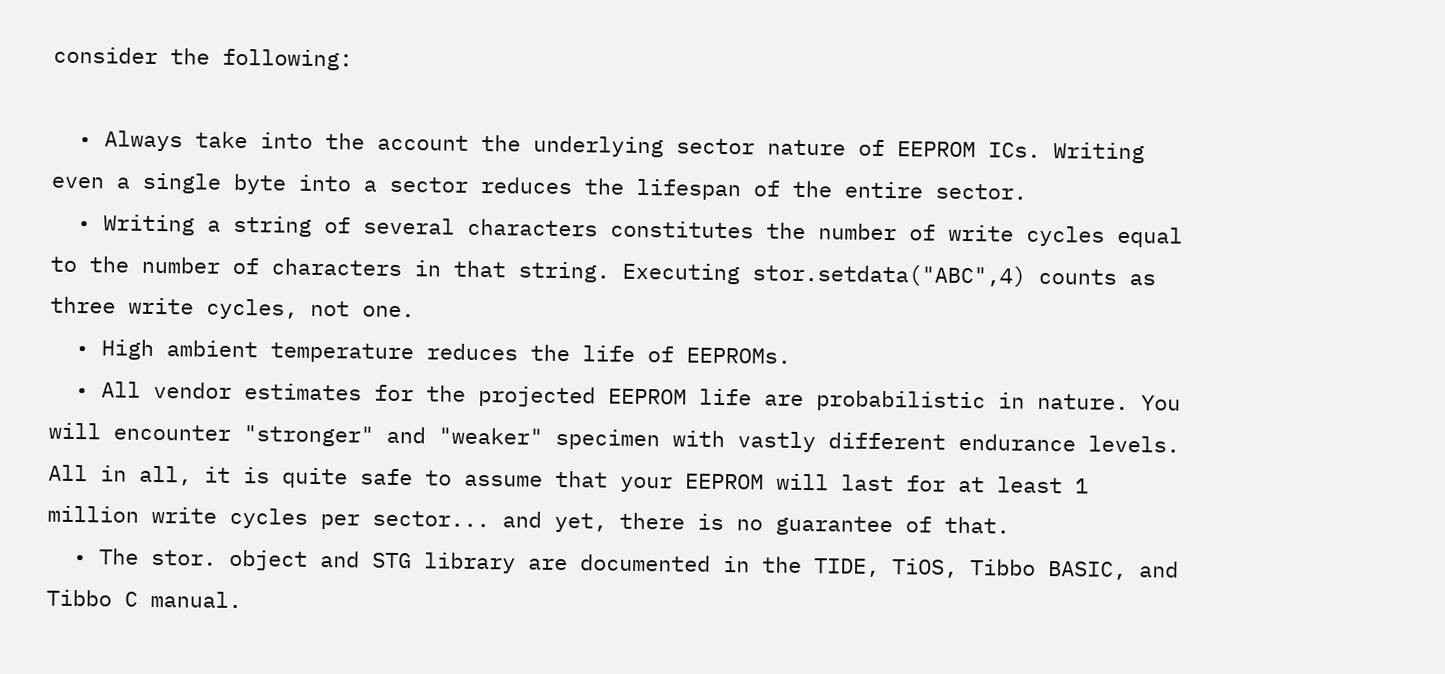consider the following:

  • Always take into the account the underlying sector nature of EEPROM ICs. Writing even a single byte into a sector reduces the lifespan of the entire sector.
  • Writing a string of several characters constitutes the number of write cycles equal to the number of characters in that string. Executing stor.setdata("ABC",4) counts as three write cycles, not one.
  • High ambient temperature reduces the life of EEPROMs.
  • All vendor estimates for the projected EEPROM life are probabilistic in nature. You will encounter "stronger" and "weaker" specimen with vastly different endurance levels. All in all, it is quite safe to assume that your EEPROM will last for at least 1 million write cycles per sector... and yet, there is no guarantee of that.
  • The stor. object and STG library are documented in the TIDE, TiOS, Tibbo BASIC, and Tibbo C manual.